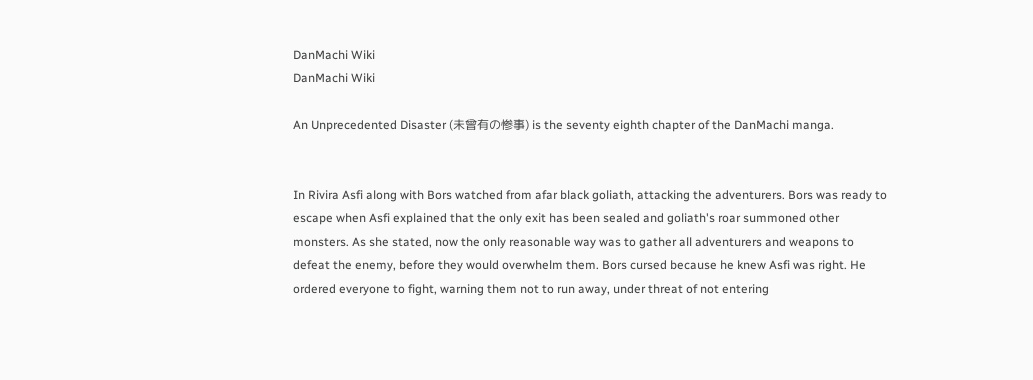DanMachi Wiki
DanMachi Wiki

An Unprecedented Disaster (未曾有の惨事) is the seventy eighth chapter of the DanMachi manga.


In Rivira Asfi along with Bors watched from afar black goliath, attacking the adventurers. Bors was ready to escape when Asfi explained that the only exit has been sealed and goliath's roar summoned other monsters. As she stated, now the only reasonable way was to gather all adventurers and weapons to defeat the enemy, before they would overwhelm them. Bors cursed because he knew Asfi was right. He ordered everyone to fight, warning them not to run away, under threat of not entering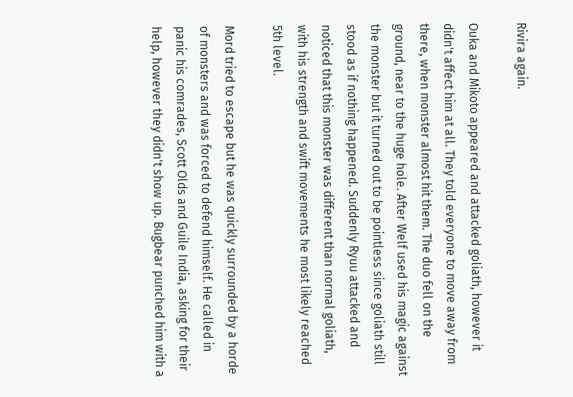Rivira again.

Ouka and Mikoto appeared and attacked goliath, however it didn't affect him at all. They told everyone to move away from there, when monster almost hit them. The duo fell on the ground, near to the huge hole. After Welf used his magic against the monster but it turned out to be pointless since goliath still stood as if nothing happened. Suddenly Ryuu attacked and noticed that this monster was different than normal goliath, with his strength and swift movements he most likely reached 5th level.

Mord tried to escape but he was quickly surrounded by a horde of monsters and was forced to defend himself. He called in panic his comrades, Scott Olds and Guile India, asking for their help, however they didn't show up. Bugbear punched him with a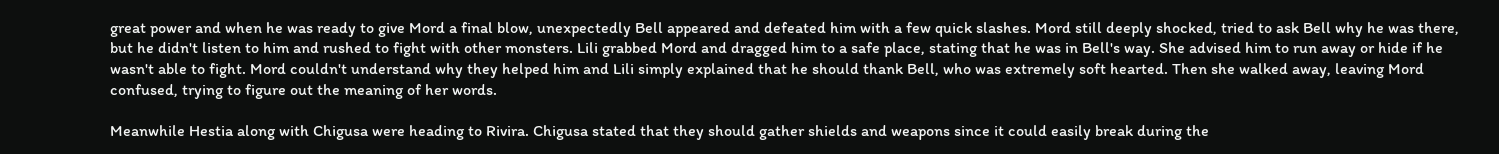great power and when he was ready to give Mord a final blow, unexpectedly Bell appeared and defeated him with a few quick slashes. Mord still deeply shocked, tried to ask Bell why he was there, but he didn't listen to him and rushed to fight with other monsters. Lili grabbed Mord and dragged him to a safe place, stating that he was in Bell's way. She advised him to run away or hide if he wasn't able to fight. Mord couldn't understand why they helped him and Lili simply explained that he should thank Bell, who was extremely soft hearted. Then she walked away, leaving Mord confused, trying to figure out the meaning of her words.

Meanwhile Hestia along with Chigusa were heading to Rivira. Chigusa stated that they should gather shields and weapons since it could easily break during the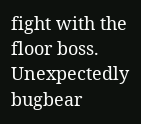fight with the floor boss. Unexpectedly bugbear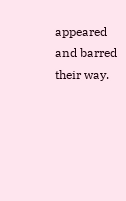appeared and barred their way.